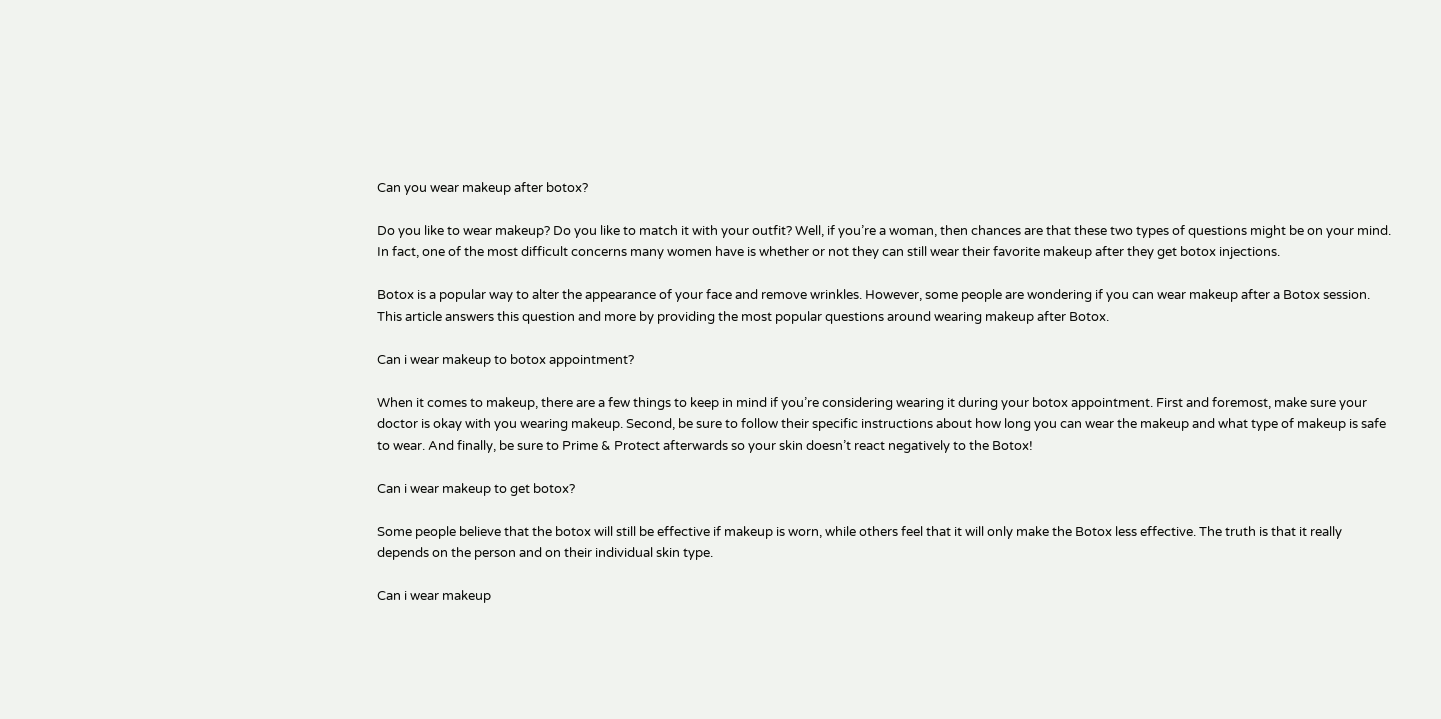Can you wear makeup after botox?

Do you like to wear makeup? Do you like to match it with your outfit? Well, if you’re a woman, then chances are that these two types of questions might be on your mind. In fact, one of the most difficult concerns many women have is whether or not they can still wear their favorite makeup after they get botox injections.

Botox is a popular way to alter the appearance of your face and remove wrinkles. However, some people are wondering if you can wear makeup after a Botox session. This article answers this question and more by providing the most popular questions around wearing makeup after Botox.

Can i wear makeup to botox appointment?

When it comes to makeup, there are a few things to keep in mind if you’re considering wearing it during your botox appointment. First and foremost, make sure your doctor is okay with you wearing makeup. Second, be sure to follow their specific instructions about how long you can wear the makeup and what type of makeup is safe to wear. And finally, be sure to Prime & Protect afterwards so your skin doesn’t react negatively to the Botox!

Can i wear makeup to get botox?

Some people believe that the botox will still be effective if makeup is worn, while others feel that it will only make the Botox less effective. The truth is that it really depends on the person and on their individual skin type.

Can i wear makeup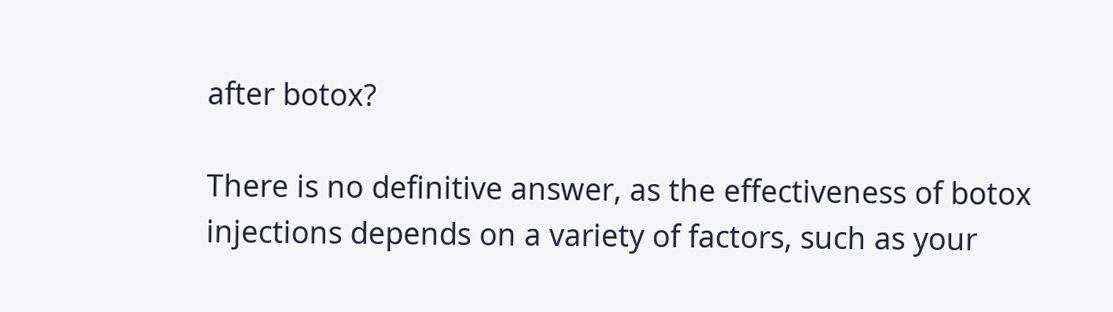after botox?

There is no definitive answer, as the effectiveness of botox injections depends on a variety of factors, such as your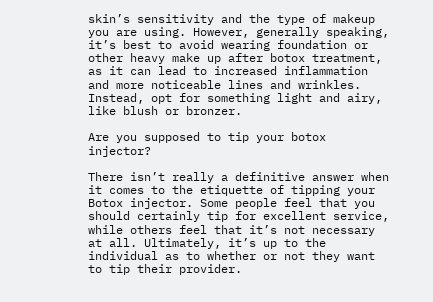skin’s sensitivity and the type of makeup you are using. However, generally speaking, it’s best to avoid wearing foundation or other heavy make up after botox treatment, as it can lead to increased inflammation and more noticeable lines and wrinkles. Instead, opt for something light and airy, like blush or bronzer.

Are you supposed to tip your botox injector?

There isn’t really a definitive answer when it comes to the etiquette of tipping your Botox injector. Some people feel that you should certainly tip for excellent service, while others feel that it’s not necessary at all. Ultimately, it’s up to the individual as to whether or not they want to tip their provider.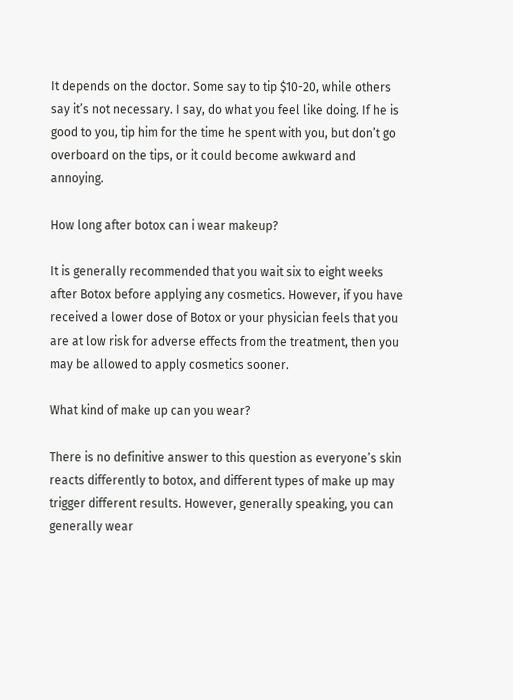It depends on the doctor. Some say to tip $10-20, while others say it’s not necessary. I say, do what you feel like doing. If he is good to you, tip him for the time he spent with you, but don’t go overboard on the tips, or it could become awkward and annoying.

How long after botox can i wear makeup?

It is generally recommended that you wait six to eight weeks after Botox before applying any cosmetics. However, if you have received a lower dose of Botox or your physician feels that you are at low risk for adverse effects from the treatment, then you may be allowed to apply cosmetics sooner.

What kind of make up can you wear?

There is no definitive answer to this question as everyone’s skin reacts differently to botox, and different types of make up may trigger different results. However, generally speaking, you can generally wear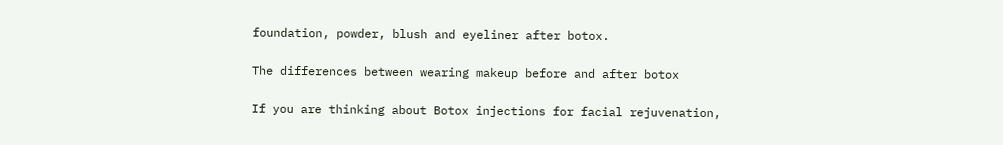foundation, powder, blush and eyeliner after botox.

The differences between wearing makeup before and after botox

If you are thinking about Botox injections for facial rejuvenation,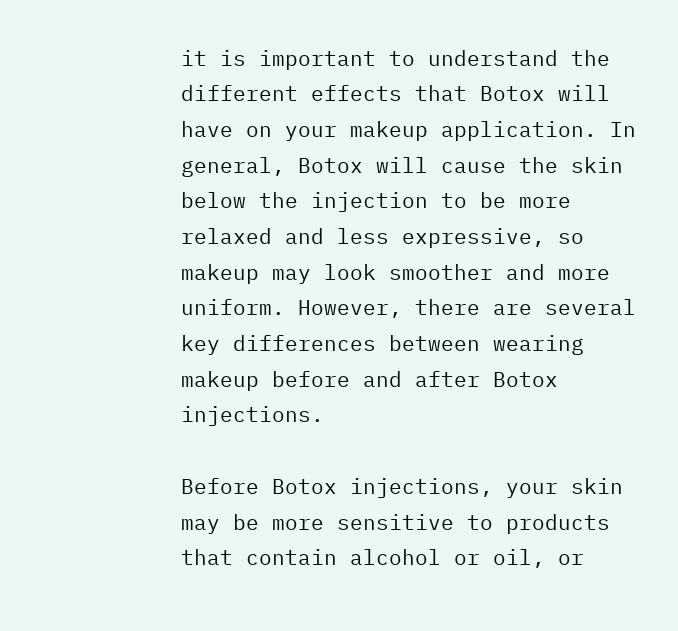it is important to understand the different effects that Botox will have on your makeup application. In general, Botox will cause the skin below the injection to be more relaxed and less expressive, so makeup may look smoother and more uniform. However, there are several key differences between wearing makeup before and after Botox injections.

Before Botox injections, your skin may be more sensitive to products that contain alcohol or oil, or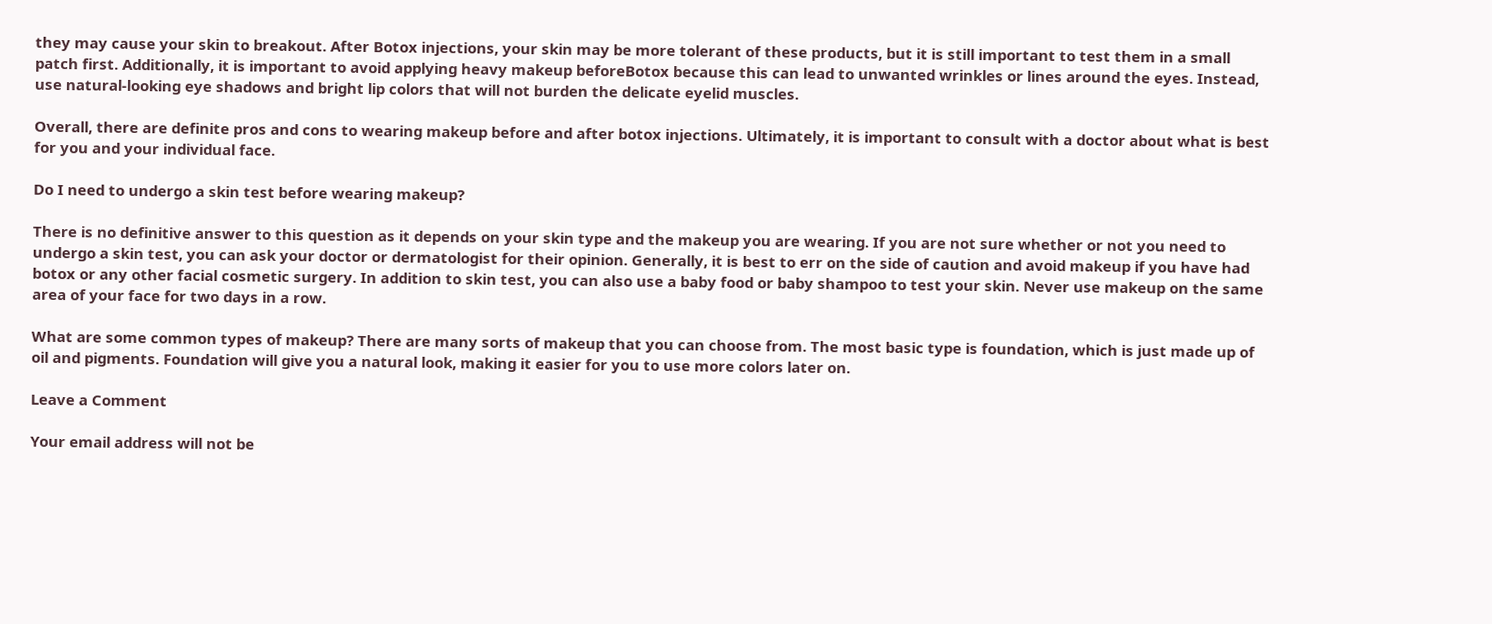they may cause your skin to breakout. After Botox injections, your skin may be more tolerant of these products, but it is still important to test them in a small patch first. Additionally, it is important to avoid applying heavy makeup beforeBotox because this can lead to unwanted wrinkles or lines around the eyes. Instead, use natural-looking eye shadows and bright lip colors that will not burden the delicate eyelid muscles.

Overall, there are definite pros and cons to wearing makeup before and after botox injections. Ultimately, it is important to consult with a doctor about what is best for you and your individual face.

Do I need to undergo a skin test before wearing makeup?

There is no definitive answer to this question as it depends on your skin type and the makeup you are wearing. If you are not sure whether or not you need to undergo a skin test, you can ask your doctor or dermatologist for their opinion. Generally, it is best to err on the side of caution and avoid makeup if you have had botox or any other facial cosmetic surgery. In addition to skin test, you can also use a baby food or baby shampoo to test your skin. Never use makeup on the same area of your face for two days in a row.

What are some common types of makeup? There are many sorts of makeup that you can choose from. The most basic type is foundation, which is just made up of oil and pigments. Foundation will give you a natural look, making it easier for you to use more colors later on.

Leave a Comment

Your email address will not be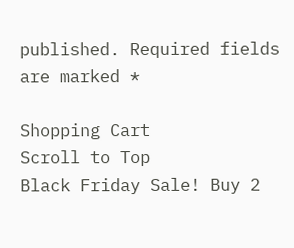published. Required fields are marked *

Shopping Cart
Scroll to Top
Black Friday Sale! Buy 2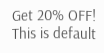Get 20% OFF!
This is default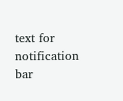text for notification bar